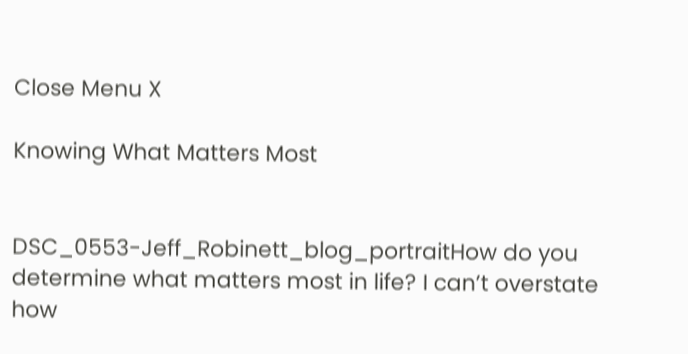Close Menu X

Knowing What Matters Most


DSC_0553-Jeff_Robinett_blog_portraitHow do you determine what matters most in life? I can’t overstate how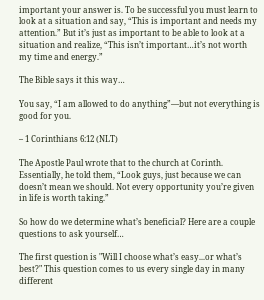important your answer is. To be successful you must learn to look at a situation and say, “This is important and needs my attention.” But it’s just as important to be able to look at a situation and realize, “This isn’t important…it’s not worth my time and energy.”

The Bible says it this way…

You say, “I am allowed to do anything”—but not everything is good for you.

– 1 Corinthians 6:12 (NLT)

The Apostle Paul wrote that to the church at Corinth. Essentially, he told them, “Look guys, just because we can doesn’t mean we should. Not every opportunity you’re given in life is worth taking.”

So how do we determine what’s beneficial? Here are a couple questions to ask yourself…

The first question is "Will I choose what’s easy...or what’s best?" This question comes to us every single day in many different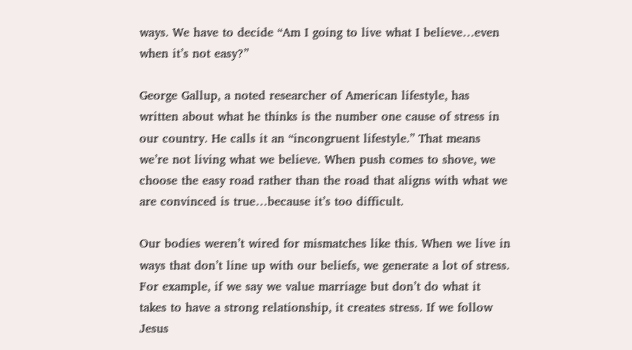ways. We have to decide “Am I going to live what I believe…even when it’s not easy?”

George Gallup, a noted researcher of American lifestyle, has written about what he thinks is the number one cause of stress in our country. He calls it an “incongruent lifestyle.” That means we’re not living what we believe. When push comes to shove, we choose the easy road rather than the road that aligns with what we are convinced is true…because it’s too difficult.

Our bodies weren’t wired for mismatches like this. When we live in ways that don’t line up with our beliefs, we generate a lot of stress. For example, if we say we value marriage but don’t do what it takes to have a strong relationship, it creates stress. If we follow Jesus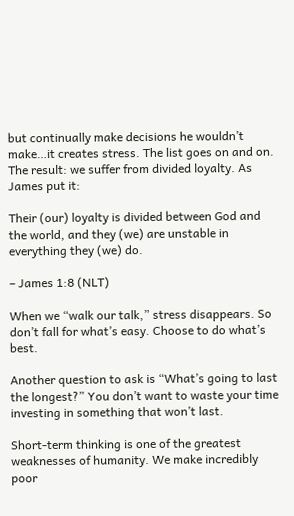but continually make decisions he wouldn’t make…it creates stress. The list goes on and on. The result: we suffer from divided loyalty. As James put it:

Their (our) loyalty is divided between God and the world, and they (we) are unstable in everything they (we) do.

– James 1:8 (NLT)

When we “walk our talk,” stress disappears. So don’t fall for what’s easy. Choose to do what’s best.

Another question to ask is “What’s going to last the longest?” You don’t want to waste your time investing in something that won’t last.

Short-term thinking is one of the greatest weaknesses of humanity. We make incredibly poor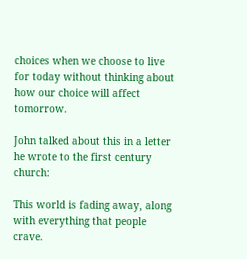choices when we choose to live for today without thinking about how our choice will affect tomorrow.

John talked about this in a letter he wrote to the first century church:

This world is fading away, along with everything that people crave.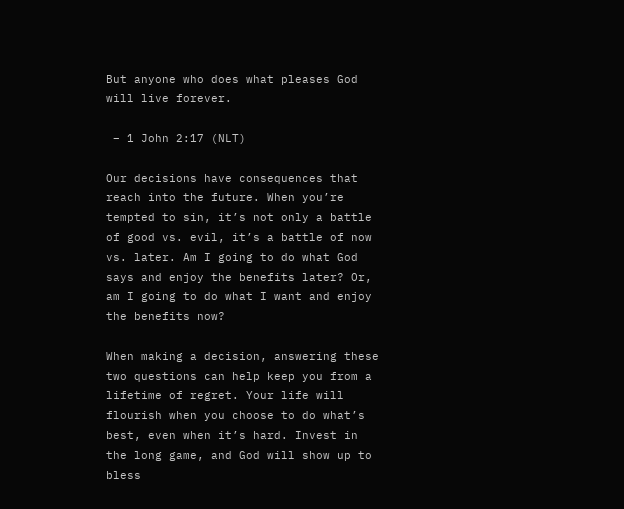But anyone who does what pleases God will live forever.

 – 1 John 2:17 (NLT)

Our decisions have consequences that reach into the future. When you’re tempted to sin, it’s not only a battle of good vs. evil, it’s a battle of now vs. later. Am I going to do what God says and enjoy the benefits later? Or, am I going to do what I want and enjoy the benefits now?

When making a decision, answering these two questions can help keep you from a lifetime of regret. Your life will flourish when you choose to do what’s best, even when it’s hard. Invest in the long game, and God will show up to bless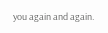you again and again.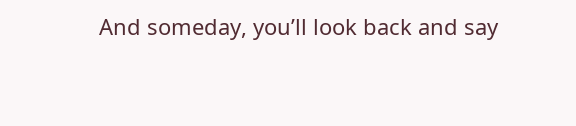And someday, you’ll look back and say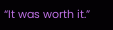“It was worth it.”